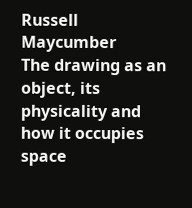Russell Maycumber
The drawing as an object, its physicality and how it occupies space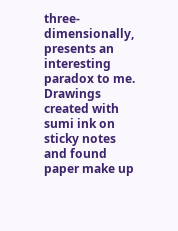three-dimensionally, presents an interesting paradox to me. Drawings created with sumi ink on sticky notes and found paper make up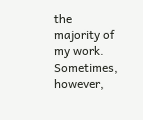the majority of my work. Sometimes, however,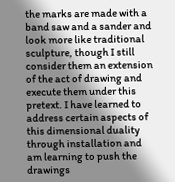the marks are made with a band saw and a sander and look more like traditional sculpture, though I still consider them an extension of the act of drawing and execute them under this pretext. I have learned to address certain aspects of this dimensional duality through installation and am learning to push the drawings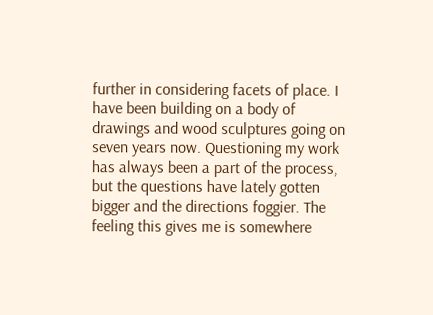further in considering facets of place. I have been building on a body of drawings and wood sculptures going on seven years now. Questioning my work has always been a part of the process, but the questions have lately gotten bigger and the directions foggier. The feeling this gives me is somewhere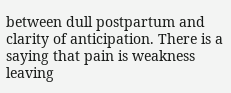between dull postpartum and clarity of anticipation. There is a saying that pain is weakness leaving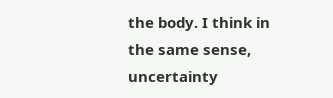the body. I think in the same sense, uncertainty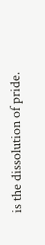is the dissolution of pride.